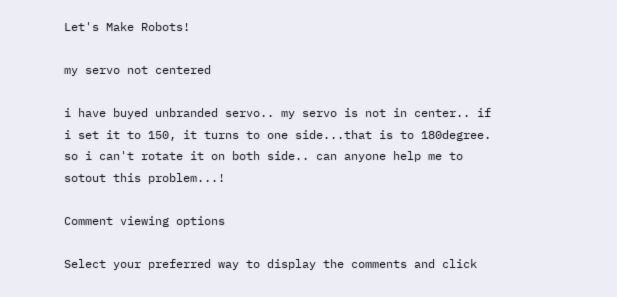Let's Make Robots!

my servo not centered

i have buyed unbranded servo.. my servo is not in center.. if i set it to 150, it turns to one side...that is to 180degree. so i can't rotate it on both side.. can anyone help me to sotout this problem...!

Comment viewing options

Select your preferred way to display the comments and click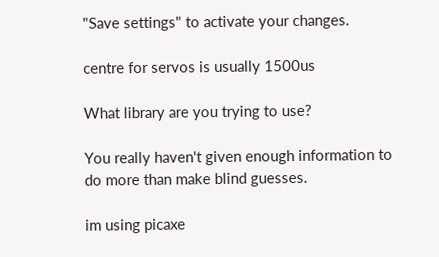"Save settings" to activate your changes.

centre for servos is usually 1500us

What library are you trying to use?

You really haven't given enough information to do more than make blind guesses.

im using picaxe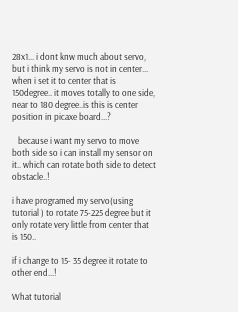28x1... i dont knw much about servo, but i think my servo is not in center... when i set it to center that is 150degree.. it moves totally to one side, near to 180 degree..is this is center position in picaxe board...?

   because i want my servo to move both side so i can install my sensor on it.. which can rotate both side to detect obstacle..!

i have programed my servo(using tutorial ) to rotate 75-225 degree but it only rotate very little from center that is 150..

if i change to 15- 35 degree it rotate to other end...!

What tutorial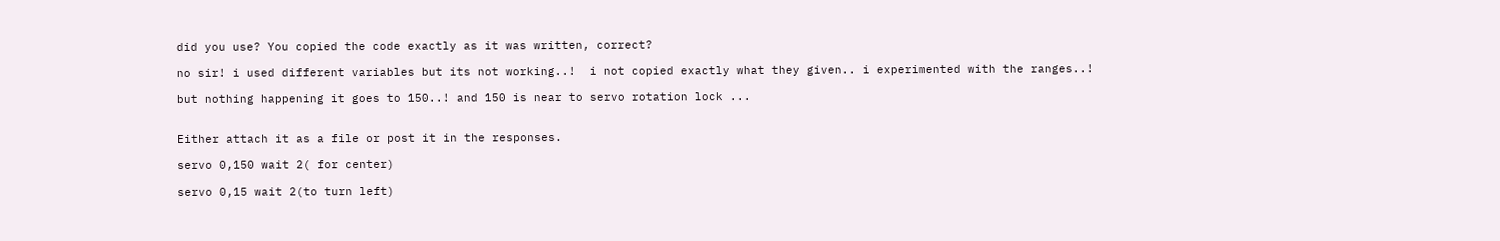did you use? You copied the code exactly as it was written, correct?

no sir! i used different variables but its not working..!  i not copied exactly what they given.. i experimented with the ranges..!

but nothing happening it goes to 150..! and 150 is near to servo rotation lock ...


Either attach it as a file or post it in the responses.

servo 0,150 wait 2( for center)

servo 0,15 wait 2(to turn left)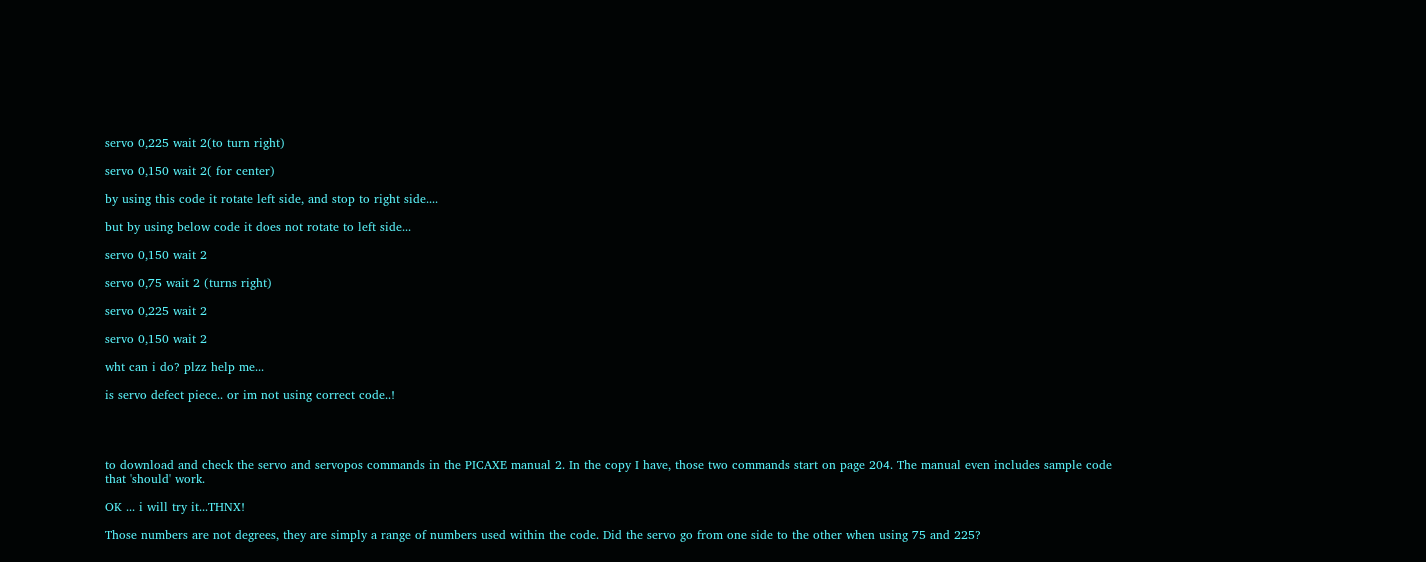servo 0,225 wait 2(to turn right)

servo 0,150 wait 2( for center)

by using this code it rotate left side, and stop to right side....

but by using below code it does not rotate to left side...

servo 0,150 wait 2

servo 0,75 wait 2 (turns right)

servo 0,225 wait 2

servo 0,150 wait 2

wht can i do? plzz help me...

is servo defect piece.. or im not using correct code..!




to download and check the servo and servopos commands in the PICAXE manual 2. In the copy I have, those two commands start on page 204. The manual even includes sample code that 'should' work.

OK ... i will try it...THNX!

Those numbers are not degrees, they are simply a range of numbers used within the code. Did the servo go from one side to the other when using 75 and 225?